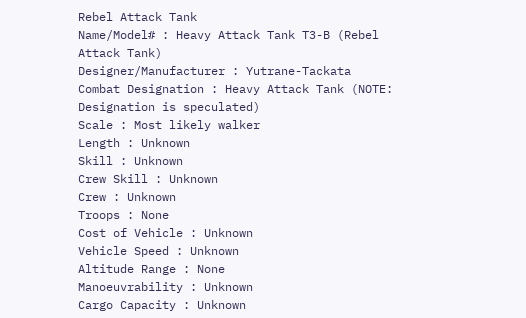Rebel Attack Tank
Name/Model# : Heavy Attack Tank T3-B (Rebel Attack Tank)
Designer/Manufacturer : Yutrane-Tackata
Combat Designation : Heavy Attack Tank (NOTE: Designation is speculated)
Scale : Most likely walker
Length : Unknown
Skill : Unknown
Crew Skill : Unknown
Crew : Unknown
Troops : None
Cost of Vehicle : Unknown
Vehicle Speed : Unknown
Altitude Range : None
Manoeuvrability : Unknown
Cargo Capacity : Unknown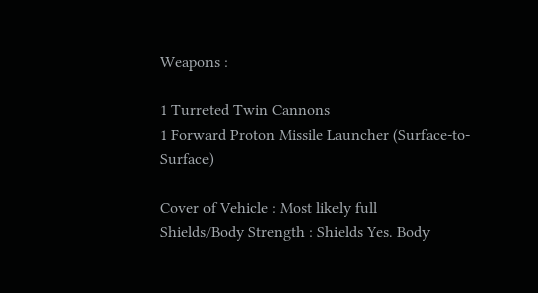Weapons :

1 Turreted Twin Cannons
1 Forward Proton Missile Launcher (Surface-to-Surface)

Cover of Vehicle : Most likely full
Shields/Body Strength : Shields Yes. Body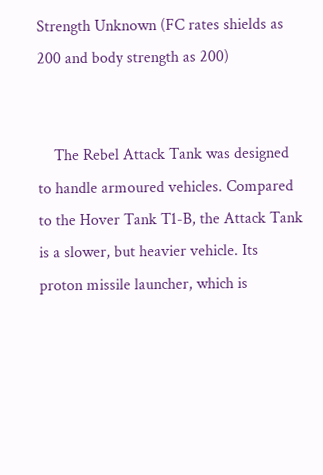Strength Unknown (FC rates shields as 200 and body strength as 200)


    The Rebel Attack Tank was designed to handle armoured vehicles. Compared to the Hover Tank T1-B, the Attack Tank is a slower, but heavier vehicle. Its proton missile launcher, which is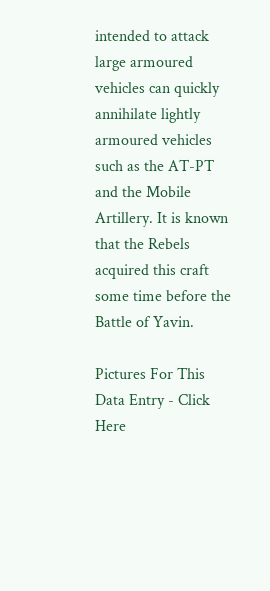intended to attack large armoured vehicles can quickly annihilate lightly armoured vehicles such as the AT-PT and the Mobile Artillery. It is known that the Rebels acquired this craft some time before the Battle of Yavin.

Pictures For This Data Entry - Click Here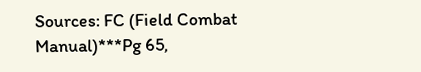Sources: FC (Field Combat Manual)***Pg 65,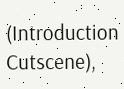(Introduction Cutscene),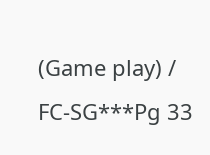(Game play) / FC-SG***Pg 33